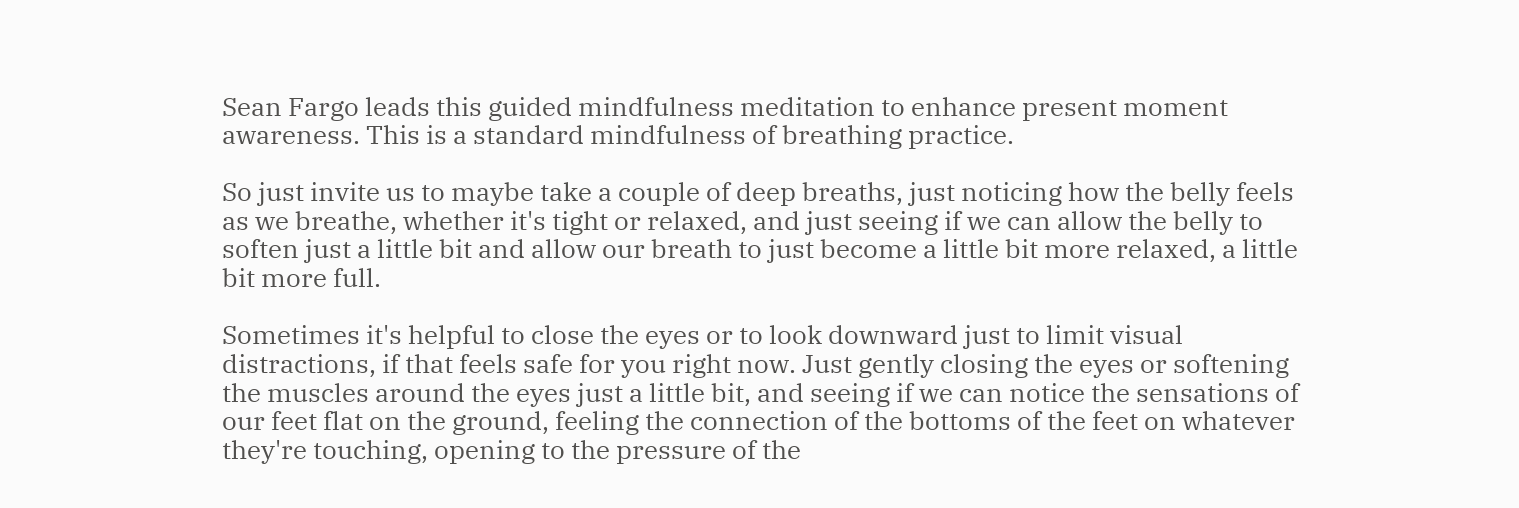Sean Fargo leads this guided mindfulness meditation to enhance present moment awareness. This is a standard mindfulness of breathing practice.

So just invite us to maybe take a couple of deep breaths, just noticing how the belly feels as we breathe, whether it's tight or relaxed, and just seeing if we can allow the belly to soften just a little bit and allow our breath to just become a little bit more relaxed, a little bit more full.

Sometimes it's helpful to close the eyes or to look downward just to limit visual distractions, if that feels safe for you right now. Just gently closing the eyes or softening the muscles around the eyes just a little bit, and seeing if we can notice the sensations of our feet flat on the ground, feeling the connection of the bottoms of the feet on whatever they're touching, opening to the pressure of the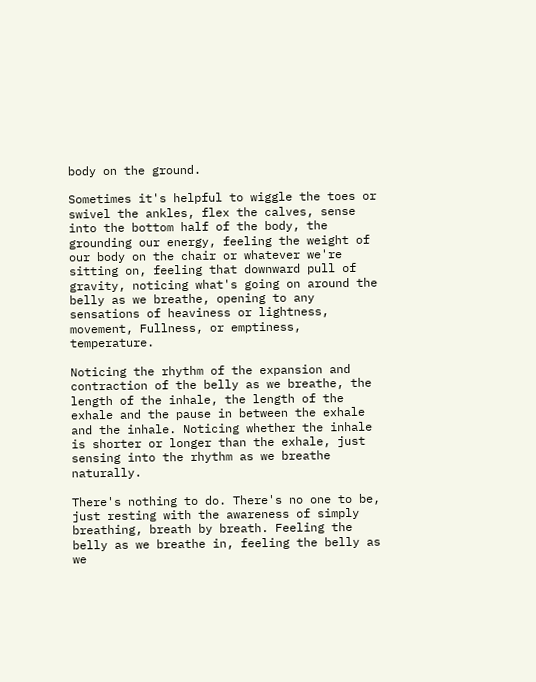body on the ground.

Sometimes it's helpful to wiggle the toes or swivel the ankles, flex the calves, sense into the bottom half of the body, the grounding our energy, feeling the weight of our body on the chair or whatever we're sitting on, feeling that downward pull of gravity, noticing what's going on around the belly as we breathe, opening to any sensations of heaviness or lightness, movement, Fullness, or emptiness, temperature.

Noticing the rhythm of the expansion and contraction of the belly as we breathe, the length of the inhale, the length of the exhale and the pause in between the exhale and the inhale. Noticing whether the inhale is shorter or longer than the exhale, just sensing into the rhythm as we breathe naturally.

There's nothing to do. There's no one to be, just resting with the awareness of simply breathing, breath by breath. Feeling the belly as we breathe in, feeling the belly as we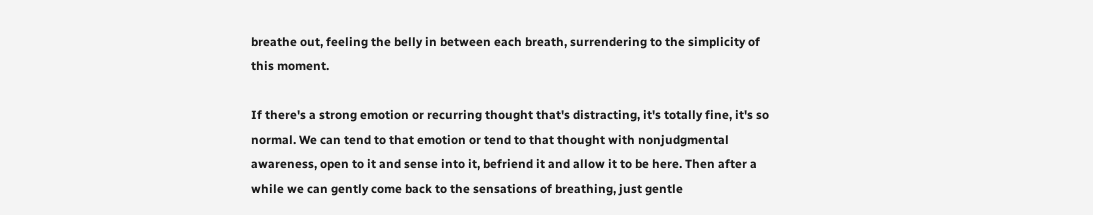breathe out, feeling the belly in between each breath, surrendering to the simplicity of this moment.

If there's a strong emotion or recurring thought that's distracting, it's totally fine, it's so normal. We can tend to that emotion or tend to that thought with nonjudgmental awareness, open to it and sense into it, befriend it and allow it to be here. Then after a while we can gently come back to the sensations of breathing, just gentle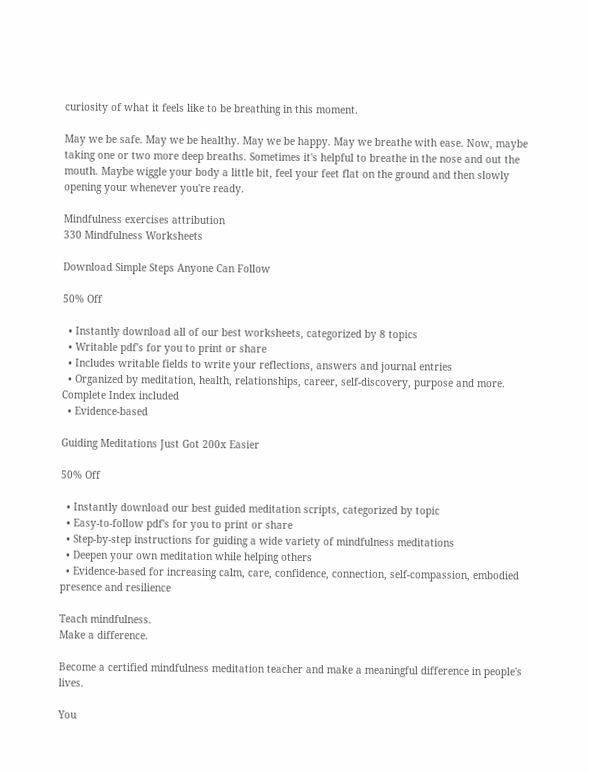curiosity of what it feels like to be breathing in this moment.

May we be safe. May we be healthy. May we be happy. May we breathe with ease. Now, maybe taking one or two more deep breaths. Sometimes it's helpful to breathe in the nose and out the mouth. Maybe wiggle your body a little bit, feel your feet flat on the ground and then slowly opening your whenever you're ready.

Mindfulness exercises attribution
330 Mindfulness Worksheets

Download Simple Steps Anyone Can Follow

50% Off

  • Instantly download all of our best worksheets, categorized by 8 topics
  • Writable pdf's for you to print or share
  • Includes writable fields to write your reflections, answers and journal entries
  • Organized by meditation, health, relationships, career, self-discovery, purpose and more. Complete Index included
  • Evidence-based

Guiding Meditations Just Got 200x Easier

50% Off

  • Instantly download our best guided meditation scripts, categorized by topic
  • Easy-to-follow pdf's for you to print or share
  • Step-by-step instructions for guiding a wide variety of mindfulness meditations
  • Deepen your own meditation while helping others
  • Evidence-based for increasing calm, care, confidence, connection, self-compassion, embodied presence and resilience

Teach mindfulness.
Make a difference.

Become a certified mindfulness meditation teacher and make a meaningful difference in people's lives.

You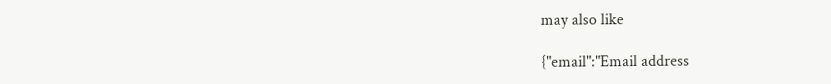may also like

{"email":"Email address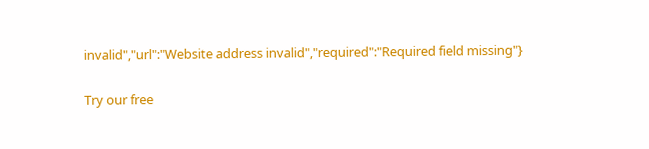invalid","url":"Website address invalid","required":"Required field missing"}

Try our free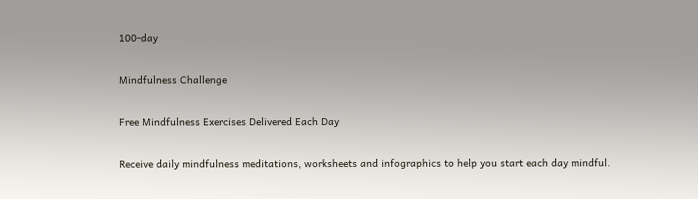100-day

Mindfulness Challenge

Free Mindfulness Exercises Delivered Each Day

Receive daily mindfulness meditations, worksheets and infographics to help you start each day mindful.